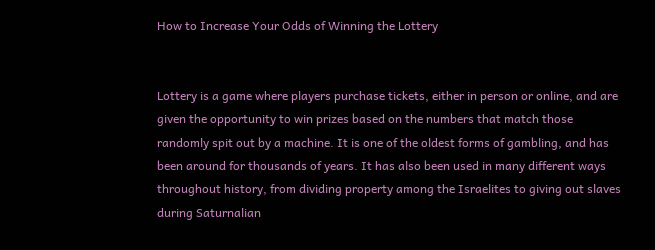How to Increase Your Odds of Winning the Lottery


Lottery is a game where players purchase tickets, either in person or online, and are given the opportunity to win prizes based on the numbers that match those randomly spit out by a machine. It is one of the oldest forms of gambling, and has been around for thousands of years. It has also been used in many different ways throughout history, from dividing property among the Israelites to giving out slaves during Saturnalian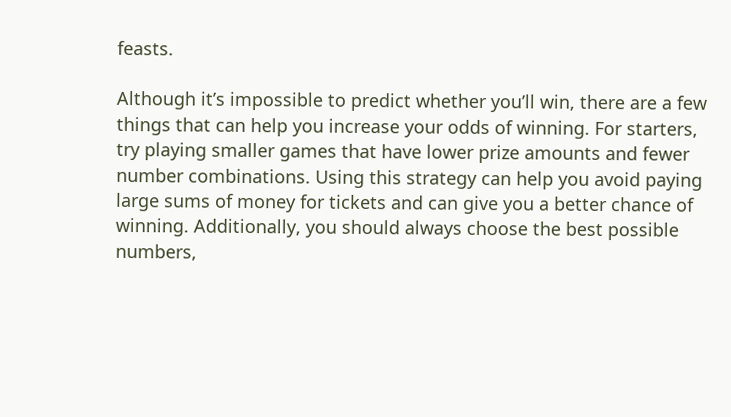feasts.

Although it’s impossible to predict whether you’ll win, there are a few things that can help you increase your odds of winning. For starters, try playing smaller games that have lower prize amounts and fewer number combinations. Using this strategy can help you avoid paying large sums of money for tickets and can give you a better chance of winning. Additionally, you should always choose the best possible numbers,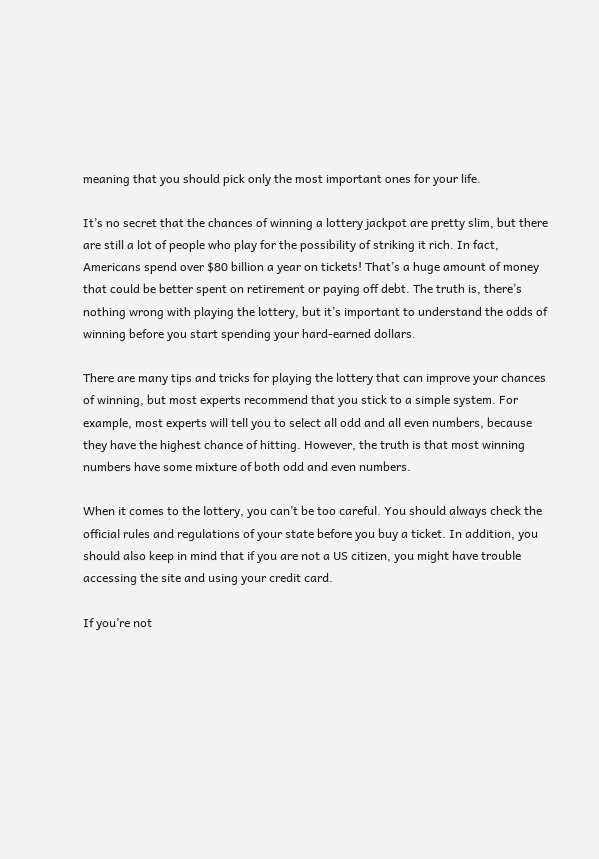meaning that you should pick only the most important ones for your life.

It’s no secret that the chances of winning a lottery jackpot are pretty slim, but there are still a lot of people who play for the possibility of striking it rich. In fact, Americans spend over $80 billion a year on tickets! That’s a huge amount of money that could be better spent on retirement or paying off debt. The truth is, there’s nothing wrong with playing the lottery, but it’s important to understand the odds of winning before you start spending your hard-earned dollars.

There are many tips and tricks for playing the lottery that can improve your chances of winning, but most experts recommend that you stick to a simple system. For example, most experts will tell you to select all odd and all even numbers, because they have the highest chance of hitting. However, the truth is that most winning numbers have some mixture of both odd and even numbers.

When it comes to the lottery, you can’t be too careful. You should always check the official rules and regulations of your state before you buy a ticket. In addition, you should also keep in mind that if you are not a US citizen, you might have trouble accessing the site and using your credit card.

If you’re not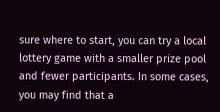sure where to start, you can try a local lottery game with a smaller prize pool and fewer participants. In some cases, you may find that a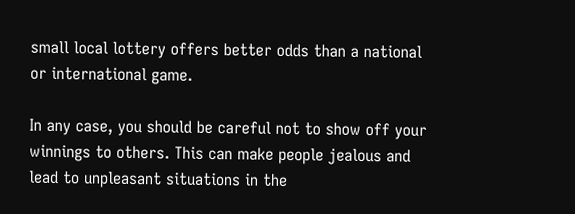small local lottery offers better odds than a national or international game.

In any case, you should be careful not to show off your winnings to others. This can make people jealous and lead to unpleasant situations in the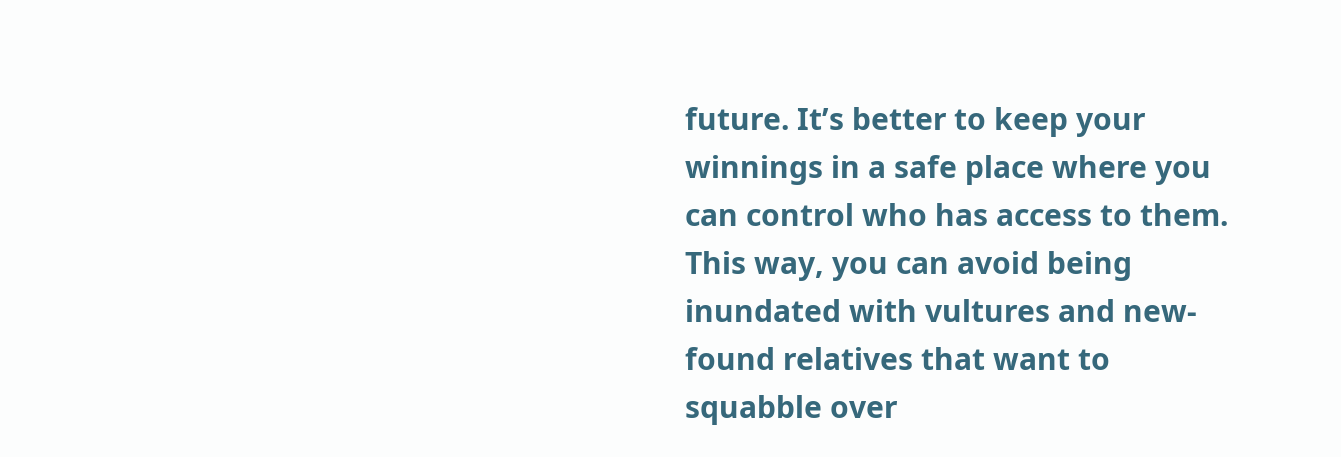future. It’s better to keep your winnings in a safe place where you can control who has access to them. This way, you can avoid being inundated with vultures and new-found relatives that want to squabble over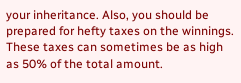your inheritance. Also, you should be prepared for hefty taxes on the winnings. These taxes can sometimes be as high as 50% of the total amount.